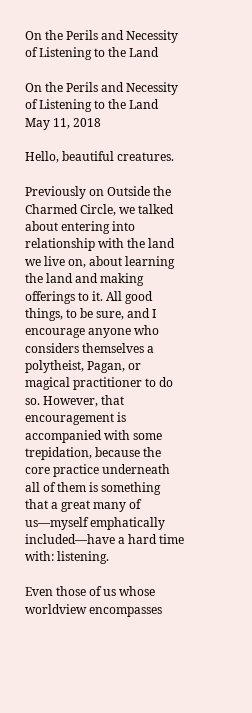On the Perils and Necessity of Listening to the Land

On the Perils and Necessity of Listening to the Land May 11, 2018

Hello, beautiful creatures.

Previously on Outside the Charmed Circle, we talked about entering into relationship with the land we live on, about learning the land and making offerings to it. All good things, to be sure, and I encourage anyone who considers themselves a polytheist, Pagan, or magical practitioner to do so. However, that encouragement is accompanied with some trepidation, because the core practice underneath all of them is something that a great many of us—myself emphatically included—have a hard time with: listening.

Even those of us whose worldview encompasses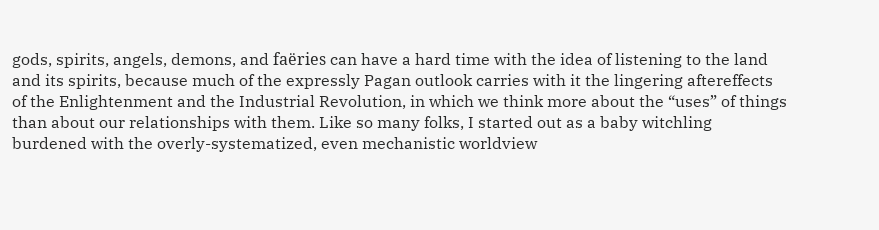gods, spirits, angels, demons, and faëries can have a hard time with the idea of listening to the land and its spirits, because much of the expressly Pagan outlook carries with it the lingering aftereffects of the Enlightenment and the Industrial Revolution, in which we think more about the “uses” of things than about our relationships with them. Like so many folks, I started out as a baby witchling burdened with the overly-systematized, even mechanistic worldview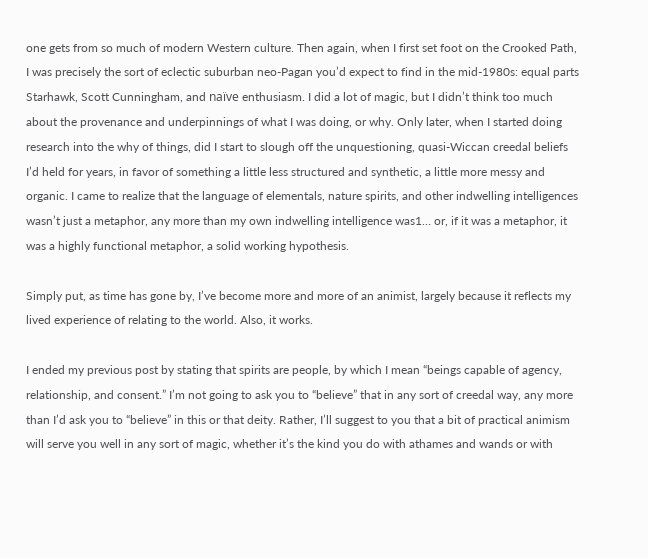one gets from so much of modern Western culture. Then again, when I first set foot on the Crooked Path, I was precisely the sort of eclectic suburban neo-Pagan you’d expect to find in the mid-1980s: equal parts Starhawk, Scott Cunningham, and naïve enthusiasm. I did a lot of magic, but I didn’t think too much about the provenance and underpinnings of what I was doing, or why. Only later, when I started doing research into the why of things, did I start to slough off the unquestioning, quasi-Wiccan creedal beliefs I’d held for years, in favor of something a little less structured and synthetic, a little more messy and organic. I came to realize that the language of elementals, nature spirits, and other indwelling intelligences wasn’t just a metaphor, any more than my own indwelling intelligence was1… or, if it was a metaphor, it was a highly functional metaphor, a solid working hypothesis.

Simply put, as time has gone by, I’ve become more and more of an animist, largely because it reflects my lived experience of relating to the world. Also, it works.

I ended my previous post by stating that spirits are people, by which I mean “beings capable of agency, relationship, and consent.” I’m not going to ask you to “believe” that in any sort of creedal way, any more than I’d ask you to “believe” in this or that deity. Rather, I’ll suggest to you that a bit of practical animism will serve you well in any sort of magic, whether it’s the kind you do with athames and wands or with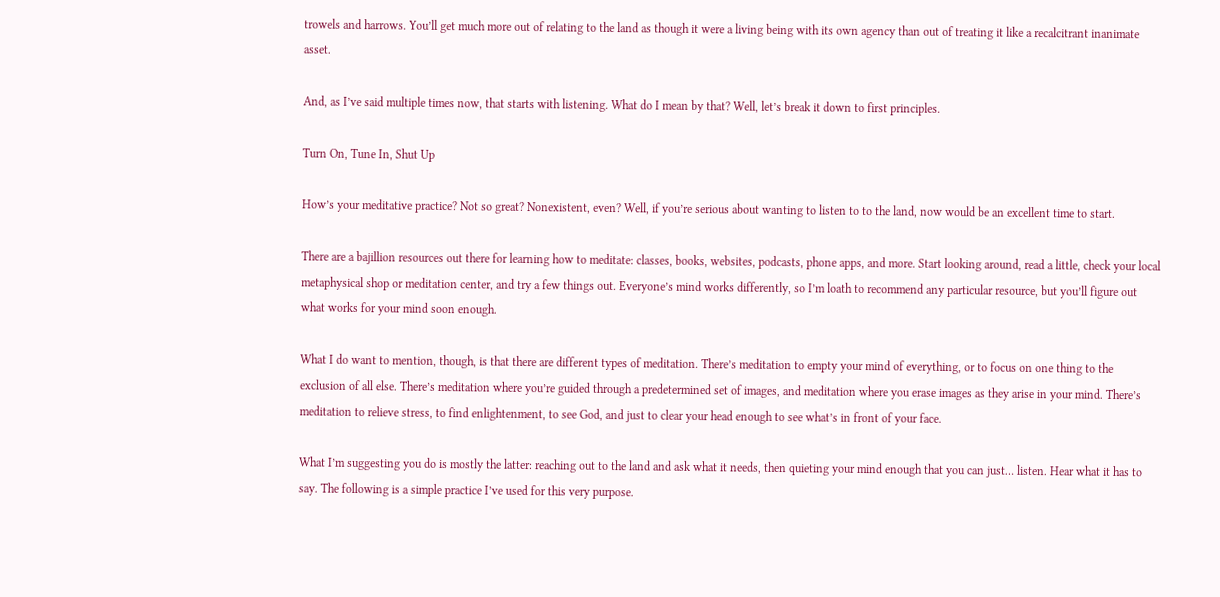trowels and harrows. You’ll get much more out of relating to the land as though it were a living being with its own agency than out of treating it like a recalcitrant inanimate asset.

And, as I’ve said multiple times now, that starts with listening. What do I mean by that? Well, let’s break it down to first principles.

Turn On, Tune In, Shut Up

How’s your meditative practice? Not so great? Nonexistent, even? Well, if you’re serious about wanting to listen to to the land, now would be an excellent time to start.

There are a bajillion resources out there for learning how to meditate: classes, books, websites, podcasts, phone apps, and more. Start looking around, read a little, check your local metaphysical shop or meditation center, and try a few things out. Everyone’s mind works differently, so I’m loath to recommend any particular resource, but you’ll figure out what works for your mind soon enough.

What I do want to mention, though, is that there are different types of meditation. There’s meditation to empty your mind of everything, or to focus on one thing to the exclusion of all else. There’s meditation where you’re guided through a predetermined set of images, and meditation where you erase images as they arise in your mind. There’s meditation to relieve stress, to find enlightenment, to see God, and just to clear your head enough to see what’s in front of your face.

What I’m suggesting you do is mostly the latter: reaching out to the land and ask what it needs, then quieting your mind enough that you can just… listen. Hear what it has to say. The following is a simple practice I’ve used for this very purpose.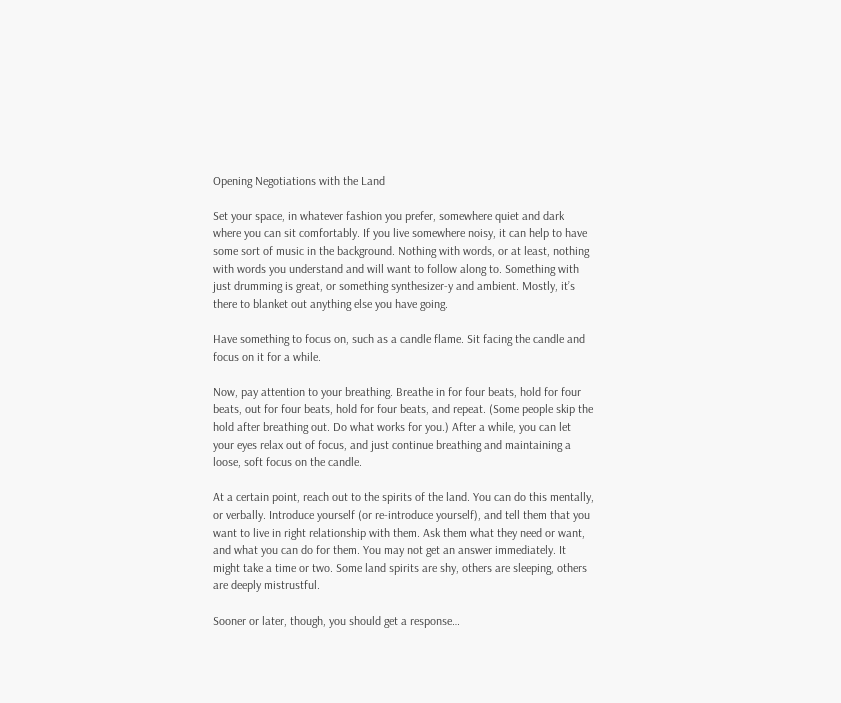Opening Negotiations with the Land

Set your space, in whatever fashion you prefer, somewhere quiet and dark where you can sit comfortably. If you live somewhere noisy, it can help to have some sort of music in the background. Nothing with words, or at least, nothing with words you understand and will want to follow along to. Something with just drumming is great, or something synthesizer-y and ambient. Mostly, it’s there to blanket out anything else you have going.

Have something to focus on, such as a candle flame. Sit facing the candle and focus on it for a while.

Now, pay attention to your breathing. Breathe in for four beats, hold for four beats, out for four beats, hold for four beats, and repeat. (Some people skip the hold after breathing out. Do what works for you.) After a while, you can let your eyes relax out of focus, and just continue breathing and maintaining a loose, soft focus on the candle.

At a certain point, reach out to the spirits of the land. You can do this mentally, or verbally. Introduce yourself (or re-introduce yourself), and tell them that you want to live in right relationship with them. Ask them what they need or want, and what you can do for them. You may not get an answer immediately. It might take a time or two. Some land spirits are shy, others are sleeping, others are deeply mistrustful.

Sooner or later, though, you should get a response…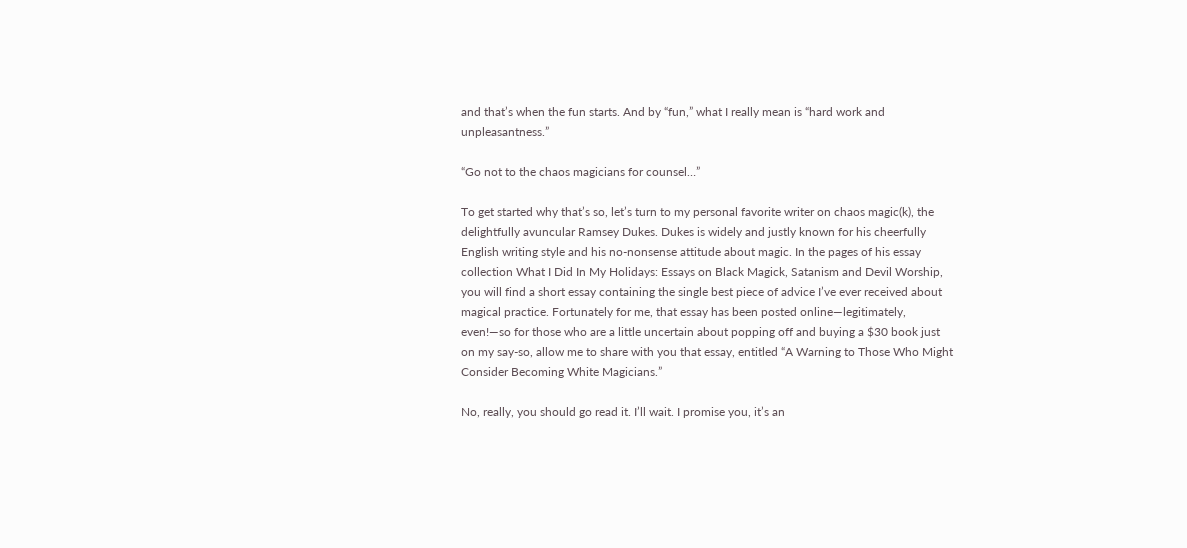and that’s when the fun starts. And by “fun,” what I really mean is “hard work and unpleasantness.”

“Go not to the chaos magicians for counsel…”

To get started why that’s so, let’s turn to my personal favorite writer on chaos magic(k), the delightfully avuncular Ramsey Dukes. Dukes is widely and justly known for his cheerfully English writing style and his no-nonsense attitude about magic. In the pages of his essay collection What I Did In My Holidays: Essays on Black Magick, Satanism and Devil Worship, you will find a short essay containing the single best piece of advice I’ve ever received about magical practice. Fortunately for me, that essay has been posted online—legitimately, even!—so for those who are a little uncertain about popping off and buying a $30 book just on my say-so, allow me to share with you that essay, entitled “A Warning to Those Who Might Consider Becoming White Magicians.”

No, really, you should go read it. I’ll wait. I promise you, it’s an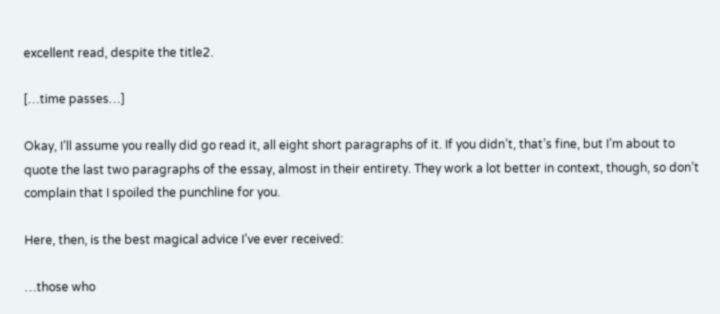excellent read, despite the title2.

[…time passes…]

Okay, I’ll assume you really did go read it, all eight short paragraphs of it. If you didn’t, that’s fine, but I’m about to quote the last two paragraphs of the essay, almost in their entirety. They work a lot better in context, though, so don’t complain that I spoiled the punchline for you.

Here, then, is the best magical advice I’ve ever received:

…those who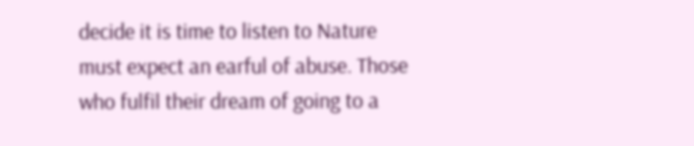decide it is time to listen to Nature must expect an earful of abuse. Those who fulfil their dream of going to a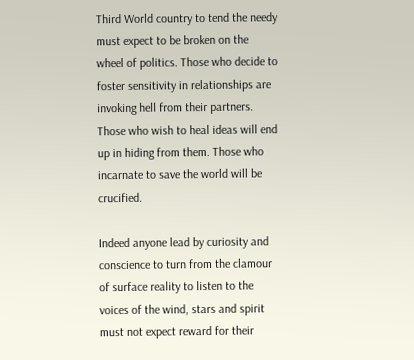Third World country to tend the needy must expect to be broken on the wheel of politics. Those who decide to foster sensitivity in relationships are invoking hell from their partners. Those who wish to heal ideas will end up in hiding from them. Those who incarnate to save the world will be crucified.

Indeed anyone lead by curiosity and conscience to turn from the clamour of surface reality to listen to the voices of the wind, stars and spirit must not expect reward for their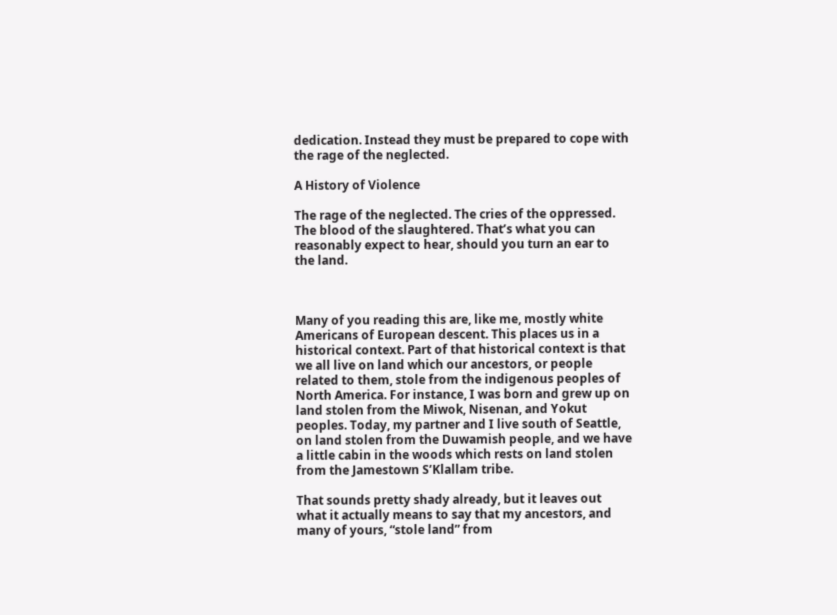dedication. Instead they must be prepared to cope with the rage of the neglected.

A History of Violence

The rage of the neglected. The cries of the oppressed. The blood of the slaughtered. That’s what you can reasonably expect to hear, should you turn an ear to the land.



Many of you reading this are, like me, mostly white Americans of European descent. This places us in a historical context. Part of that historical context is that we all live on land which our ancestors, or people related to them, stole from the indigenous peoples of North America. For instance, I was born and grew up on land stolen from the Miwok, Nisenan, and Yokut peoples. Today, my partner and I live south of Seattle, on land stolen from the Duwamish people, and we have a little cabin in the woods which rests on land stolen from the Jamestown S’Klallam tribe.

That sounds pretty shady already, but it leaves out what it actually means to say that my ancestors, and many of yours, “stole land” from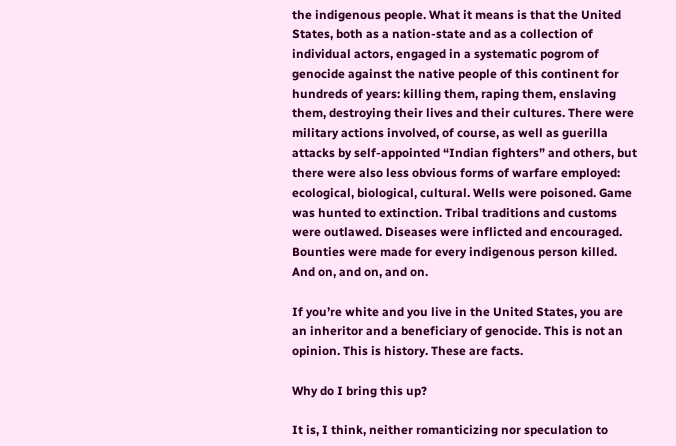the indigenous people. What it means is that the United States, both as a nation-state and as a collection of individual actors, engaged in a systematic pogrom of genocide against the native people of this continent for hundreds of years: killing them, raping them, enslaving them, destroying their lives and their cultures. There were military actions involved, of course, as well as guerilla attacks by self-appointed “Indian fighters” and others, but there were also less obvious forms of warfare employed: ecological, biological, cultural. Wells were poisoned. Game was hunted to extinction. Tribal traditions and customs were outlawed. Diseases were inflicted and encouraged. Bounties were made for every indigenous person killed. And on, and on, and on.

If you’re white and you live in the United States, you are an inheritor and a beneficiary of genocide. This is not an opinion. This is history. These are facts.

Why do I bring this up?

It is, I think, neither romanticizing nor speculation to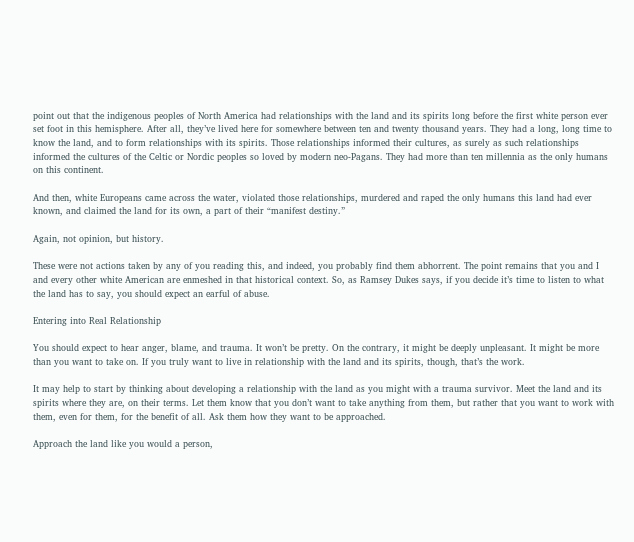point out that the indigenous peoples of North America had relationships with the land and its spirits long before the first white person ever set foot in this hemisphere. After all, they’ve lived here for somewhere between ten and twenty thousand years. They had a long, long time to know the land, and to form relationships with its spirits. Those relationships informed their cultures, as surely as such relationships informed the cultures of the Celtic or Nordic peoples so loved by modern neo-Pagans. They had more than ten millennia as the only humans on this continent.

And then, white Europeans came across the water, violated those relationships, murdered and raped the only humans this land had ever known, and claimed the land for its own, a part of their “manifest destiny.”

Again, not opinion, but history.

These were not actions taken by any of you reading this, and indeed, you probably find them abhorrent. The point remains that you and I and every other white American are enmeshed in that historical context. So, as Ramsey Dukes says, if you decide it’s time to listen to what the land has to say, you should expect an earful of abuse.

Entering into Real Relationship

You should expect to hear anger, blame, and trauma. It won’t be pretty. On the contrary, it might be deeply unpleasant. It might be more than you want to take on. If you truly want to live in relationship with the land and its spirits, though, that’s the work.

It may help to start by thinking about developing a relationship with the land as you might with a trauma survivor. Meet the land and its spirits where they are, on their terms. Let them know that you don’t want to take anything from them, but rather that you want to work with them, even for them, for the benefit of all. Ask them how they want to be approached.

Approach the land like you would a person,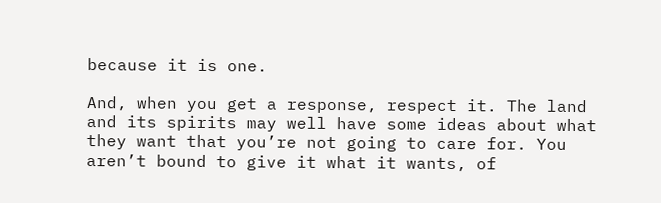because it is one.

And, when you get a response, respect it. The land and its spirits may well have some ideas about what they want that you’re not going to care for. You aren’t bound to give it what it wants, of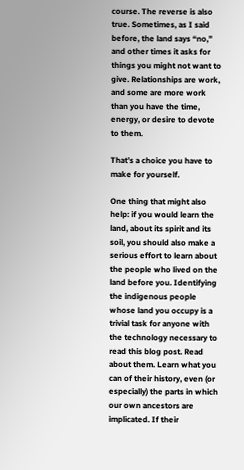course. The reverse is also true. Sometimes, as I said before, the land says “no,” and other times it asks for things you might not want to give. Relationships are work, and some are more work than you have the time, energy, or desire to devote to them.

That’s a choice you have to make for yourself.

One thing that might also help: if you would learn the land, about its spirit and its soil, you should also make a serious effort to learn about the people who lived on the land before you. Identifying the indigenous people whose land you occupy is a trivial task for anyone with the technology necessary to read this blog post. Read about them. Learn what you can of their history, even (or especially) the parts in which our own ancestors are implicated. If their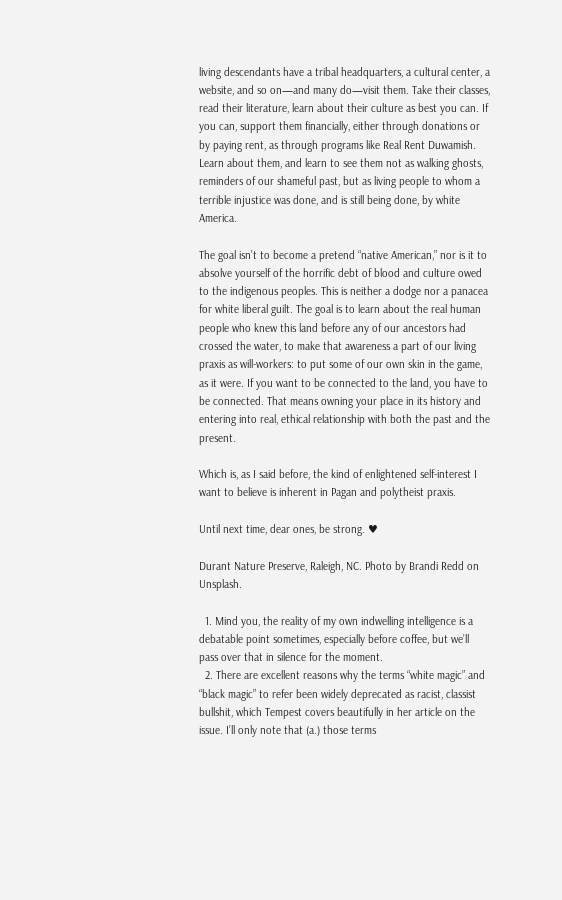living descendants have a tribal headquarters, a cultural center, a website, and so on—and many do—visit them. Take their classes, read their literature, learn about their culture as best you can. If you can, support them financially, either through donations or by paying rent, as through programs like Real Rent Duwamish. Learn about them, and learn to see them not as walking ghosts, reminders of our shameful past, but as living people to whom a terrible injustice was done, and is still being done, by white America.

The goal isn’t to become a pretend “native American,” nor is it to absolve yourself of the horrific debt of blood and culture owed to the indigenous peoples. This is neither a dodge nor a panacea for white liberal guilt. The goal is to learn about the real human people who knew this land before any of our ancestors had crossed the water, to make that awareness a part of our living praxis as will-workers: to put some of our own skin in the game, as it were. If you want to be connected to the land, you have to be connected. That means owning your place in its history and entering into real, ethical relationship with both the past and the present.

Which is, as I said before, the kind of enlightened self-interest I want to believe is inherent in Pagan and polytheist praxis.

Until next time, dear ones, be strong. ♥

Durant Nature Preserve, Raleigh, NC. Photo by Brandi Redd on Unsplash.

  1. Mind you, the reality of my own indwelling intelligence is a debatable point sometimes, especially before coffee, but we’ll pass over that in silence for the moment.
  2. There are excellent reasons why the terms “white magic” and “black magic” to refer been widely deprecated as racist, classist bullshit, which Tempest covers beautifully in her article on the issue. I’ll only note that (a.) those terms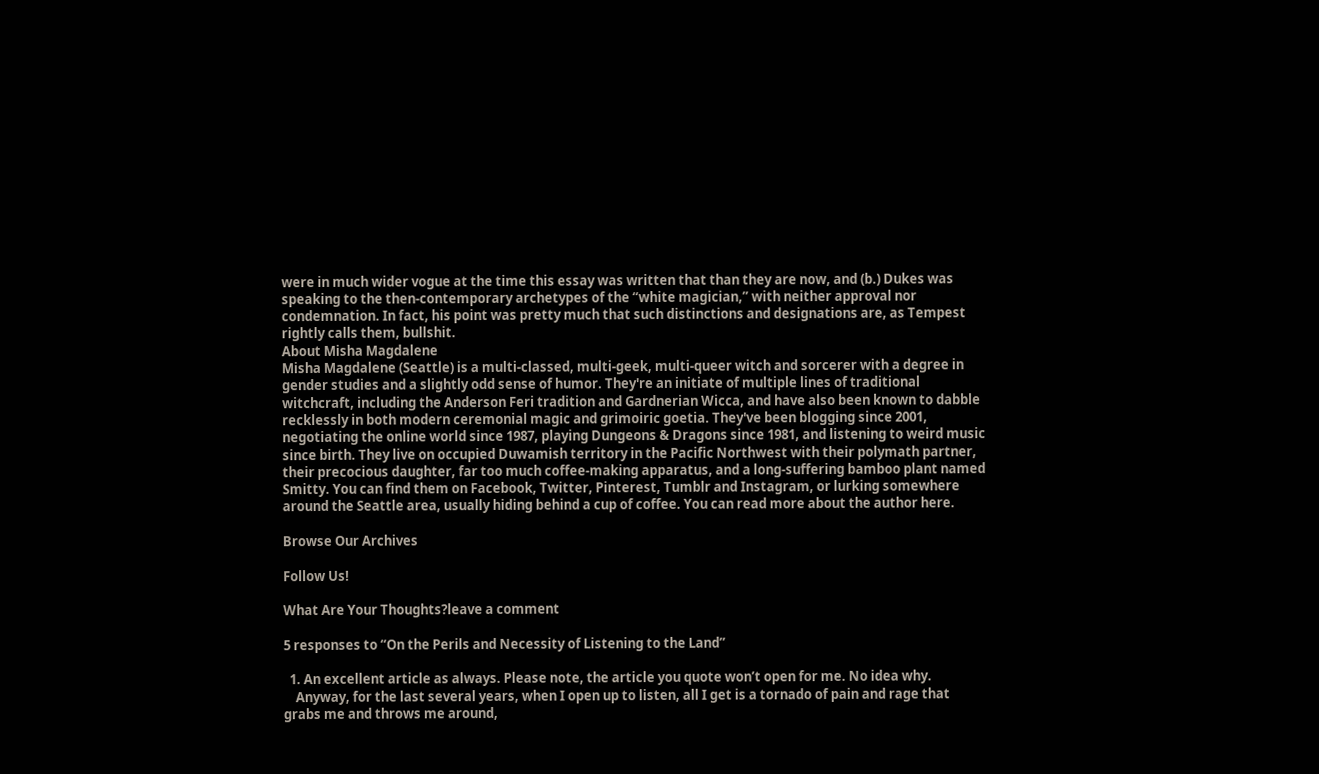were in much wider vogue at the time this essay was written that than they are now, and (b.) Dukes was speaking to the then-contemporary archetypes of the “white magician,” with neither approval nor condemnation. In fact, his point was pretty much that such distinctions and designations are, as Tempest rightly calls them, bullshit.
About Misha Magdalene
Misha Magdalene (Seattle) is a multi-classed, multi-geek, multi-queer witch and sorcerer with a degree in gender studies and a slightly odd sense of humor. They're an initiate of multiple lines of traditional witchcraft, including the Anderson Feri tradition and Gardnerian Wicca, and have also been known to dabble recklessly in both modern ceremonial magic and grimoiric goetia. They've been blogging since 2001, negotiating the online world since 1987, playing Dungeons & Dragons since 1981, and listening to weird music since birth. They live on occupied Duwamish territory in the Pacific Northwest with their polymath partner, their precocious daughter, far too much coffee-making apparatus, and a long-suffering bamboo plant named Smitty. You can find them on Facebook, Twitter, Pinterest, Tumblr and Instagram, or lurking somewhere around the Seattle area, usually hiding behind a cup of coffee. You can read more about the author here.

Browse Our Archives

Follow Us!

What Are Your Thoughts?leave a comment

5 responses to “On the Perils and Necessity of Listening to the Land”

  1. An excellent article as always. Please note, the article you quote won’t open for me. No idea why.
    Anyway, for the last several years, when I open up to listen, all I get is a tornado of pain and rage that grabs me and throws me around,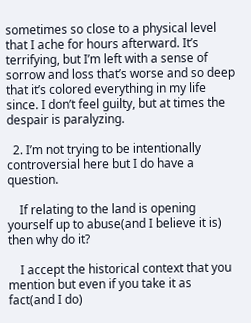sometimes so close to a physical level that I ache for hours afterward. It’s terrifying, but I’m left with a sense of sorrow and loss that’s worse and so deep that it’s colored everything in my life since. I don’t feel guilty, but at times the despair is paralyzing.

  2. I’m not trying to be intentionally controversial here but I do have a question.

    If relating to the land is opening yourself up to abuse(and I believe it is) then why do it?

    I accept the historical context that you mention but even if you take it as fact(and I do)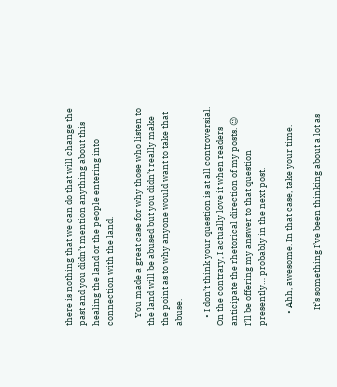there is nothing that we can do that will change the past and you didn’t mention anything about this healing the land or the people entering into connection with the land.

    You made a great case for why those who listen to the land will be abused but you didn’t really make the point as to why anyone would want to take that abuse.

    • I don’t think your question is at all controversial. On the contrary, I actually love it when readers anticipate the rhetorical direction of my posts. 😉 I’ll be offering my answer to that question presently… probably in the next post.

      • Ahh, awesome. In that case, take your time.

        It’s something I’ve been thinking about a lot as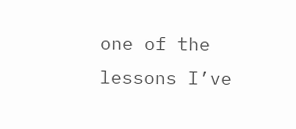one of the lessons I’ve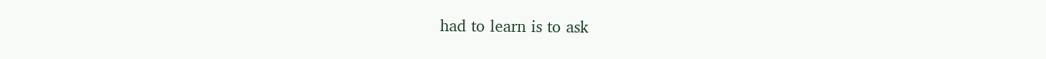had to learn is to ask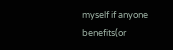myself if anyone benefits(or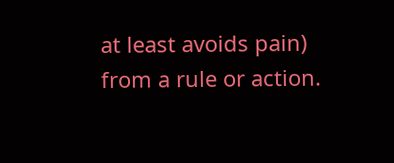at least avoids pain) from a rule or action.